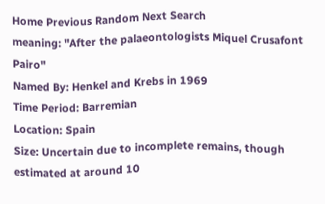Home Previous Random Next Search
meaning: "After the palaeontologists Miquel Crusafont Pairo"
Named By: Henkel and Krebs in 1969
Time Period: Barremian
Location: Spain
Size: Uncertain due to incomplete remains, though estimated at around 10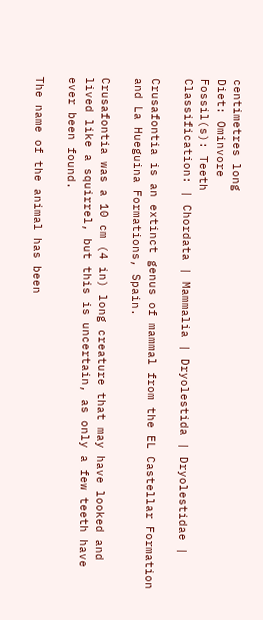centimetres long
Diet: Ominvore
Fossil(s): Teeth
Classification: | Chordata | Mammalia | Dryolestida | Dryolestidae |

Crusafontia is an extinct genus of mammal from the EL Castellar Formation and La Hueguina Formations, Spain.

Crusafontia was a 10 cm (4 in) long creature that may have looked and lived like a squirrel, but this is uncertain, as only a few teeth have ever been found.

The name of the animal has been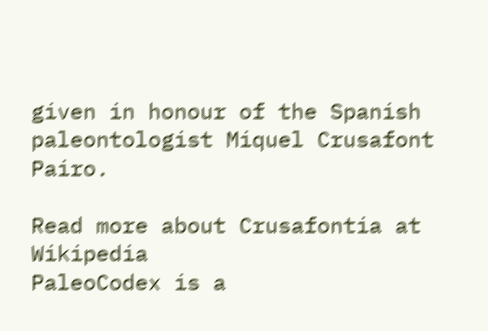given in honour of the Spanish paleontologist Miquel Crusafont Pairo.

Read more about Crusafontia at Wikipedia
PaleoCodex is a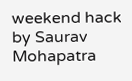weekend hack by Saurav Mohapatra